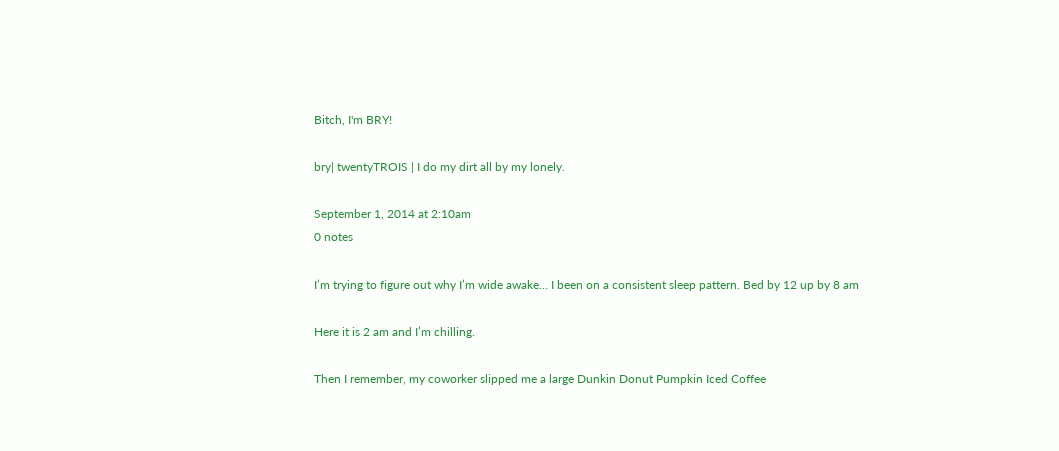Bitch, I'm BRY!

bry| twentyTROIS | I do my dirt all by my lonely.

September 1, 2014 at 2:10am
0 notes

I’m trying to figure out why I’m wide awake… I been on a consistent sleep pattern. Bed by 12 up by 8 am

Here it is 2 am and I’m chilling.

Then I remember, my coworker slipped me a large Dunkin Donut Pumpkin Iced Coffee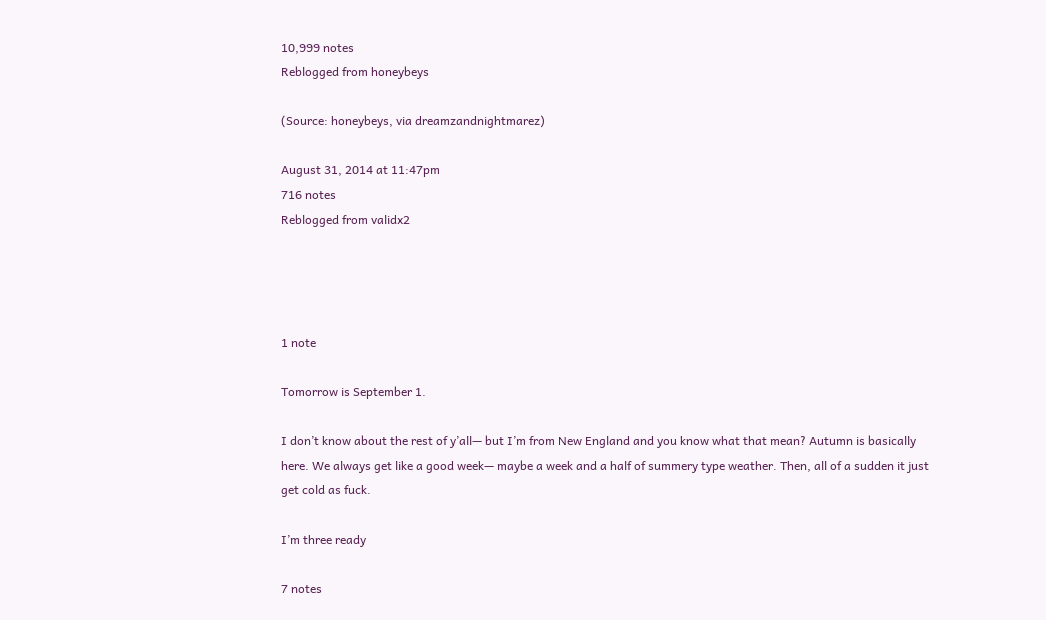10,999 notes
Reblogged from honeybeys

(Source: honeybeys, via dreamzandnightmarez)

August 31, 2014 at 11:47pm
716 notes
Reblogged from validx2




1 note

Tomorrow is September 1.

I don’t know about the rest of y’all— but I’m from New England and you know what that mean? Autumn is basically here. We always get like a good week— maybe a week and a half of summery type weather. Then, all of a sudden it just get cold as fuck.

I’m three ready

7 notes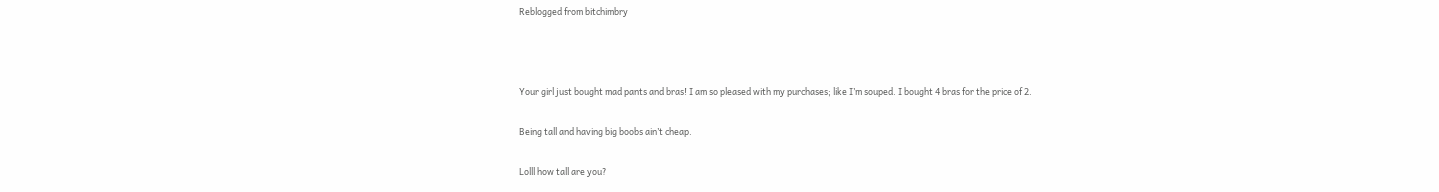Reblogged from bitchimbry



Your girl just bought mad pants and bras! I am so pleased with my purchases; like I’m souped. I bought 4 bras for the price of 2.

Being tall and having big boobs ain’t cheap.

Lolll how tall are you?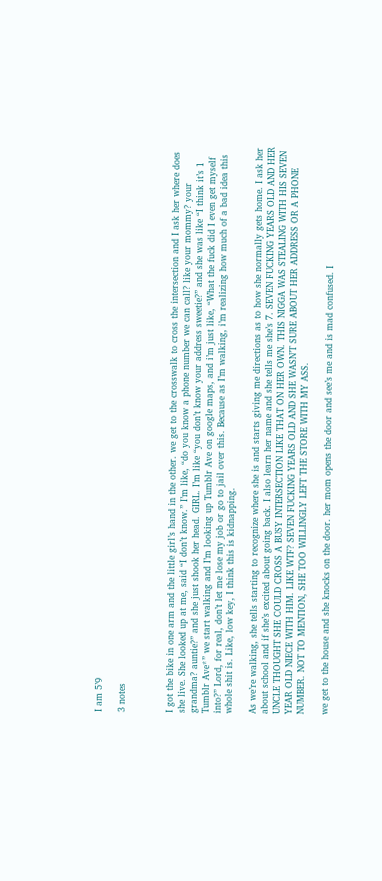I am 5’9

3 notes



I got the bike in one arm and the little girl’s hand in the other. we get to the crosswalk to cross the intersection and I ask her where does she live. She looked up at me, said “I don’t know.” I’m like, “do you know a phone number we can call? like your mommy? your grandma? auntie?” and she just shook her head. GIRL. I’m like “you don’t know your address sweetie?” and she was like “I think it’s 1 Tumblr Ave*” we start walking and I’m looking up Tumblr Ave on google maps, and i’m just like, “What the fuck did I even get myself into?” Lord, for real, don’t let me lose my job or go to jail over this. Because as I’m walking, i’m realizing how much of a bad idea this whole shit is. Like, low key, I think this is kidnapping.

As we’re walking, she tells starting to recognize where she is and starts giving me directions as to how she normally gets home. I ask her about school and if she’s excited about going back. I also learn her name and she tells me she’s 7. SEVEN FUCKING YEARS OLD AND HER UNCLE THOUGHT SHE COULD CROSS A BUSY INTERSECTION LIKE THAT ON HER OWN. THIS NIGGA WAS STEALING WITH HIS SEVEN YEAR OLD NIECE WITH HIM. LIKE WTF? SEVEN FUCKING YEARS OLD AND SHE WASN’T SURE ABOUT HER ADDRESS OR A PHONE NUMBER. NOT TO MENTION, SHE TOO WILLINGLY LEFT THE STORE WITH MY ASS.

we get to the house and she knocks on the door. her mom opens the door and see’s me and is mad confused. I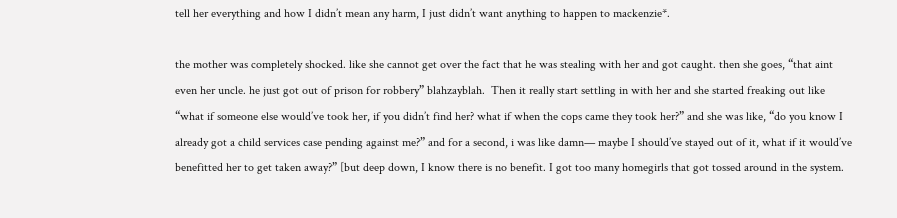tell her everything and how I didn’t mean any harm, I just didn’t want anything to happen to mackenzie*.

the mother was completely shocked. like she cannot get over the fact that he was stealing with her and got caught. then she goes, “that aint even her uncle. he just got out of prison for robbery” blahzayblah.  Then it really start settling in with her and she started freaking out like “what if someone else would’ve took her, if you didn’t find her? what if when the cops came they took her?” and she was like, “do you know I already got a child services case pending against me?” and for a second, i was like damn— maybe I should’ve stayed out of it, what if it would’ve benefitted her to get taken away?” [but deep down, I know there is no benefit. I got too many homegirls that got tossed around in the system.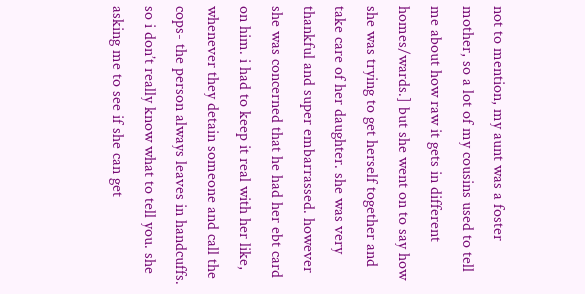not to mention, my aunt was a foster mother, so a lot of my cousins used to tell me about how raw it gets in different homes/wards.] but she went on to say how she was trying to get herself together and take care of her daughter. she was very thankful and super embarrassed. however she was concerned that he had her ebt card on him. i had to keep it real with her like, whenever they detain someone and call the cops- the person always leaves in handcuffs. so i don’t really know what to tell you. she asking me to see if she can get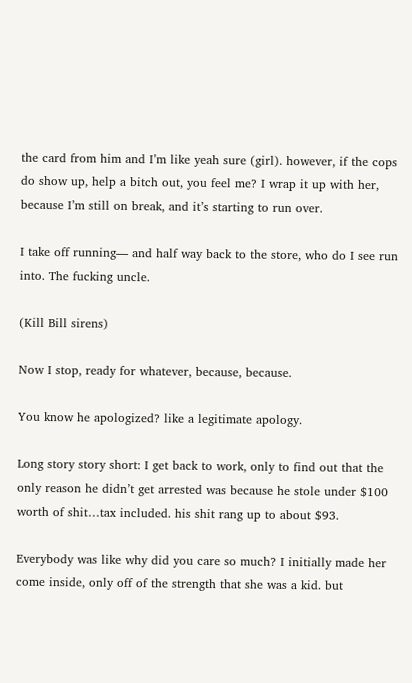the card from him and I’m like yeah sure (girl). however, if the cops do show up, help a bitch out, you feel me? I wrap it up with her, because I’m still on break, and it’s starting to run over.

I take off running— and half way back to the store, who do I see run into. The fucking uncle.

(Kill Bill sirens)

Now I stop, ready for whatever, because, because.

You know he apologized? like a legitimate apology.

Long story story short: I get back to work, only to find out that the only reason he didn’t get arrested was because he stole under $100 worth of shit…tax included. his shit rang up to about $93.

Everybody was like why did you care so much? I initially made her come inside, only off of the strength that she was a kid. but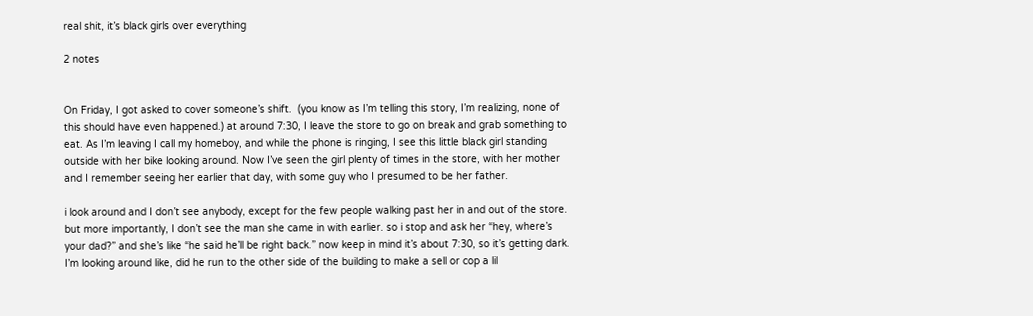real shit, it’s black girls over everything

2 notes


On Friday, I got asked to cover someone’s shift.  (you know as I’m telling this story, I’m realizing, none of this should have even happened.) at around 7:30, I leave the store to go on break and grab something to eat. As I’m leaving I call my homeboy, and while the phone is ringing, I see this little black girl standing outside with her bike looking around. Now I’ve seen the girl plenty of times in the store, with her mother and I remember seeing her earlier that day, with some guy who I presumed to be her father.

i look around and I don’t see anybody, except for the few people walking past her in and out of the store. but more importantly, I don’t see the man she came in with earlier. so i stop and ask her “hey, where’s your dad?” and she’s like “he said he’ll be right back.” now keep in mind it’s about 7:30, so it’s getting dark. I’m looking around like, did he run to the other side of the building to make a sell or cop a lil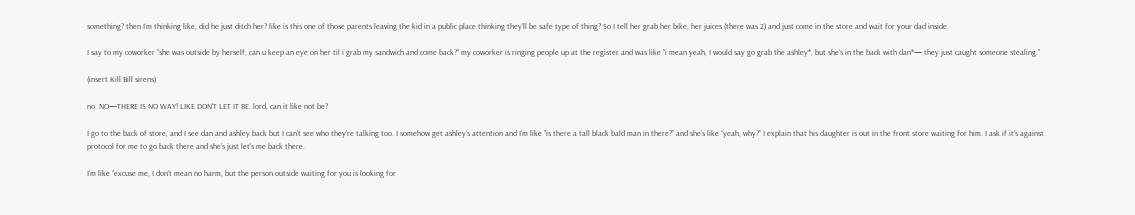something? then I’m thinking like, did he just ditch her? like is this one of those parents leaving the kid in a public place thinking they’ll be safe type of thing? So I tell her grab her bike, her juices (there was 2) and just come in the store and wait for your dad inside.

I say to my coworker “she was outside by herself, can u keep an eye on her til i grab my sandwich and come back?” my coworker is ringing people up at the register and was like “i mean yeah, I would say go grab the ashley*, but she’s in the back with dan*— they just caught someone stealing.”

(insert Kill Bill sirens)

no. NO—THERE IS NO WAY! LIKE DON’T LET IT BE. lord, can it like not be?

I go to the back of store, and I see dan and ashley back but I can’t see who they’re talking too. I somehow get ashley’s attention and I’m like “is there a tall black bald man in there?” and she’s like “yeah, why?” I explain that his daughter is out in the front store waiting for him. I ask if it’s against protocol for me to go back there and she’s just let’s me back there.

I’m like “excuse me, I don’t mean no harm, but the person outside waiting for you is looking for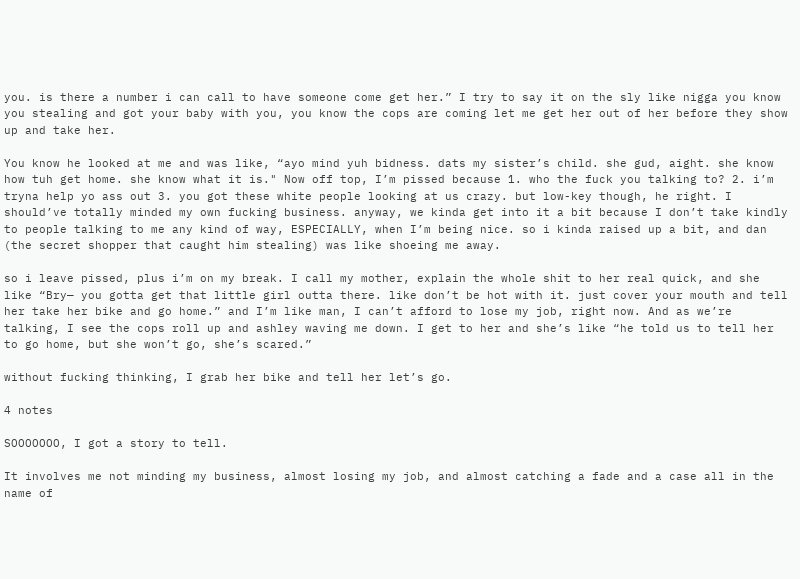you. is there a number i can call to have someone come get her.” I try to say it on the sly like nigga you know you stealing and got your baby with you, you know the cops are coming let me get her out of her before they show up and take her.

You know he looked at me and was like, “ayo mind yuh bidness. dats my sister’s child. she gud, aight. she know how tuh get home. she know what it is." Now off top, I’m pissed because 1. who the fuck you talking to? 2. i’m tryna help yo ass out 3. you got these white people looking at us crazy. but low-key though, he right. I should’ve totally minded my own fucking business. anyway, we kinda get into it a bit because I don’t take kindly to people talking to me any kind of way, ESPECIALLY, when I’m being nice. so i kinda raised up a bit, and dan (the secret shopper that caught him stealing) was like shoeing me away.

so i leave pissed, plus i’m on my break. I call my mother, explain the whole shit to her real quick, and she like “Bry— you gotta get that little girl outta there. like don’t be hot with it. just cover your mouth and tell her take her bike and go home.” and I’m like man, I can’t afford to lose my job, right now. And as we’re talking, I see the cops roll up and ashley waving me down. I get to her and she’s like “he told us to tell her to go home, but she won’t go, she’s scared.”

without fucking thinking, I grab her bike and tell her let’s go.

4 notes

SOOOOOOO, I got a story to tell.

It involves me not minding my business, almost losing my job, and almost catching a fade and a case all in the name of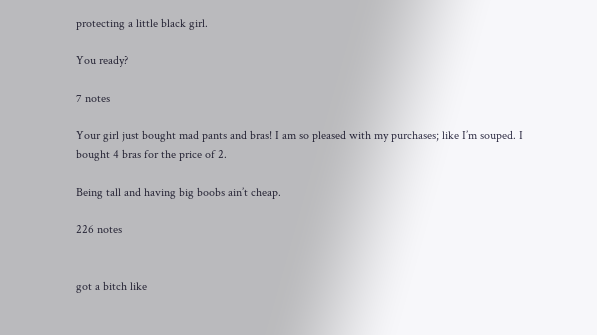protecting a little black girl.

You ready?

7 notes

Your girl just bought mad pants and bras! I am so pleased with my purchases; like I’m souped. I bought 4 bras for the price of 2.

Being tall and having big boobs ain’t cheap.

226 notes


got a bitch like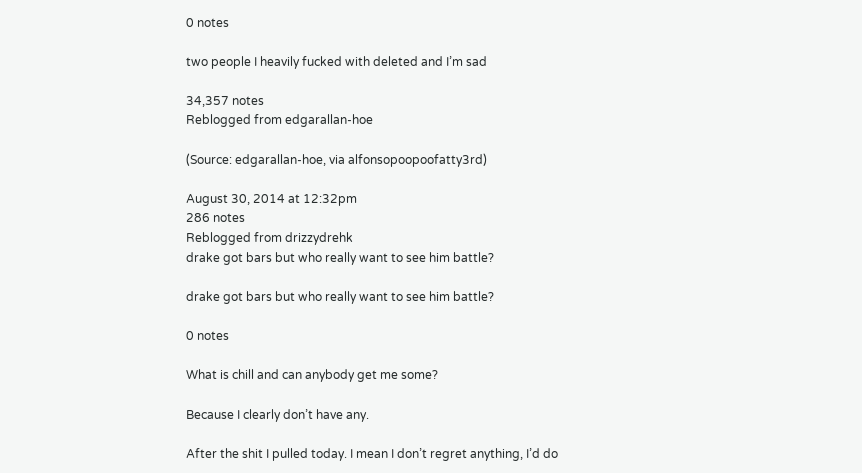0 notes

two people I heavily fucked with deleted and I’m sad

34,357 notes
Reblogged from edgarallan-hoe

(Source: edgarallan-hoe, via alfonsopoopoofatty3rd)

August 30, 2014 at 12:32pm
286 notes
Reblogged from drizzydrehk
drake got bars but who really want to see him battle?

drake got bars but who really want to see him battle?

0 notes

What is chill and can anybody get me some?

Because I clearly don’t have any.

After the shit I pulled today. I mean I don’t regret anything, I’d do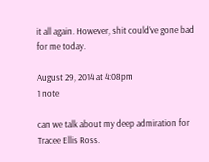it all again. However, shit could’ve gone bad for me today.

August 29, 2014 at 4:08pm
1 note

can we talk about my deep admiration for Tracee Ellis Ross.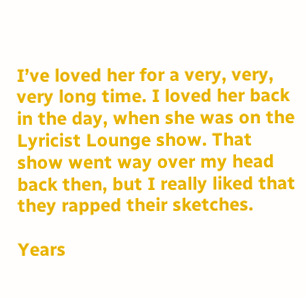I’ve loved her for a very, very, very long time. I loved her back in the day, when she was on the Lyricist Lounge show. That show went way over my head back then, but I really liked that they rapped their sketches.

Years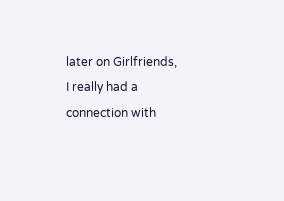later on Girlfriends, I really had a connection with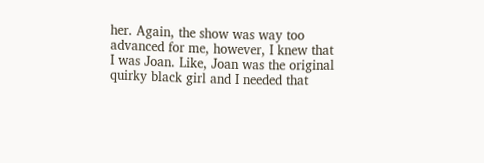her. Again, the show was way too advanced for me, however, I knew that I was Joan. Like, Joan was the original quirky black girl and I needed that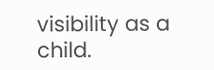visibility as a child.